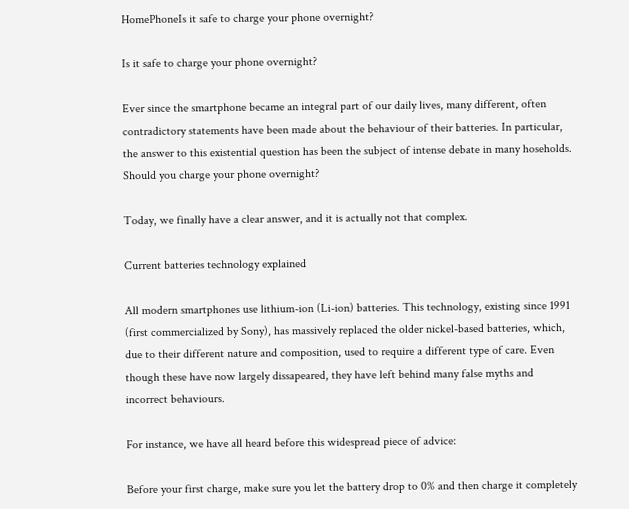HomePhoneIs it safe to charge your phone overnight?

Is it safe to charge your phone overnight?

Ever since the smartphone became an integral part of our daily lives, many different, often contradictory statements have been made about the behaviour of their batteries. In particular, the answer to this existential question has been the subject of intense debate in many hoseholds. Should you charge your phone overnight?

Today, we finally have a clear answer, and it is actually not that complex.

Current batteries technology explained

All modern smartphones use lithium-ion (Li-ion) batteries. This technology, existing since 1991 (first commercialized by Sony), has massively replaced the older nickel-based batteries, which, due to their different nature and composition, used to require a different type of care. Even though these have now largely dissapeared, they have left behind many false myths and incorrect behaviours.

For instance, we have all heard before this widespread piece of advice:

Before your first charge, make sure you let the battery drop to 0% and then charge it completely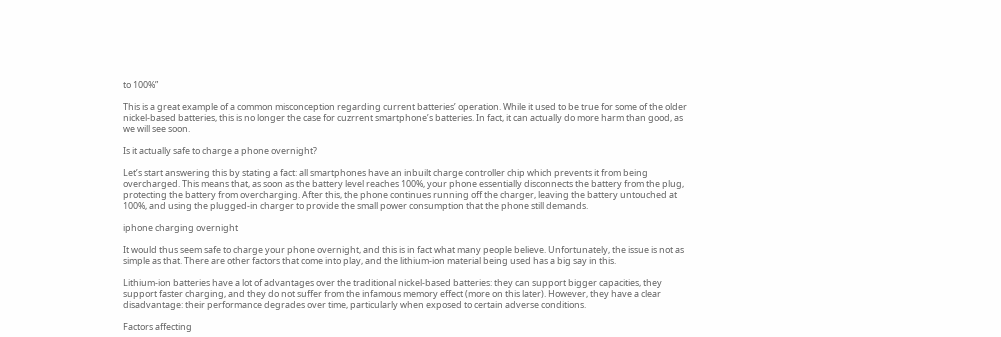to 100%”

This is a great example of a common misconception regarding current batteries’ operation. While it used to be true for some of the older nickel-based batteries, this is no longer the case for cuzrrent smartphone’s batteries. In fact, it can actually do more harm than good, as we will see soon.

Is it actually safe to charge a phone overnight?

Let’s start answering this by stating a fact: all smartphones have an inbuilt charge controller chip which prevents it from being overcharged. This means that, as soon as the battery level reaches 100%, your phone essentially disconnects the battery from the plug, protecting the battery from overcharging. After this, the phone continues running off the charger, leaving the battery untouched at 100%, and using the plugged-in charger to provide the small power consumption that the phone still demands.

iphone charging overnight

It would thus seem safe to charge your phone overnight, and this is in fact what many people believe. Unfortunately, the issue is not as simple as that. There are other factors that come into play, and the lithium-ion material being used has a big say in this.

Lithium-ion batteries have a lot of advantages over the traditional nickel-based batteries: they can support bigger capacities, they support faster charging, and they do not suffer from the infamous memory effect (more on this later). However, they have a clear disadvantage: their performance degrades over time, particularly when exposed to certain adverse conditions.

Factors affecting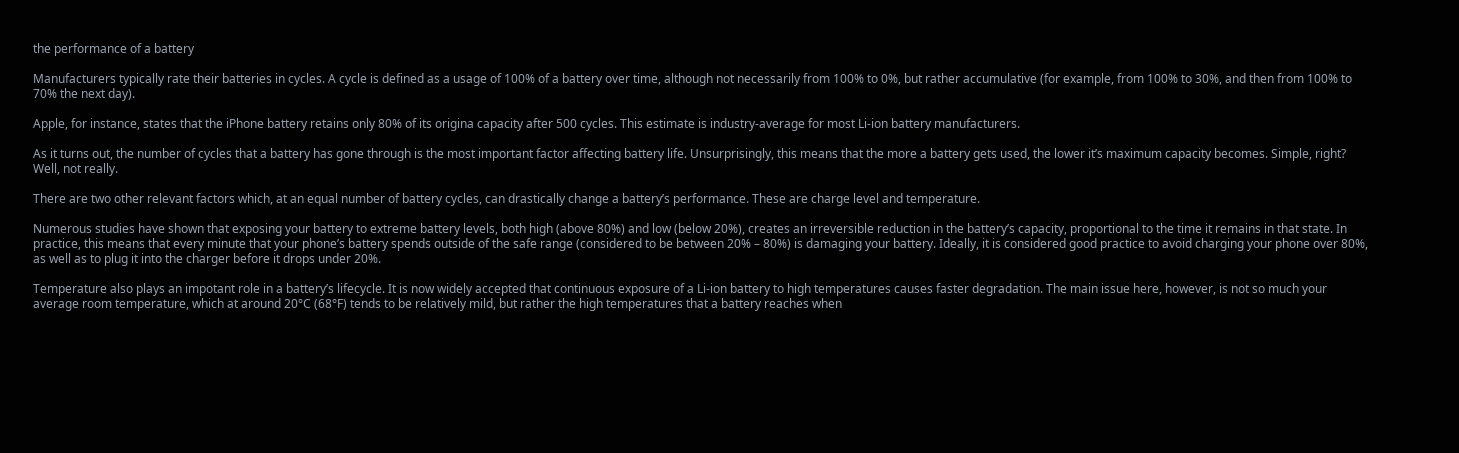the performance of a battery

Manufacturers typically rate their batteries in cycles. A cycle is defined as a usage of 100% of a battery over time, although not necessarily from 100% to 0%, but rather accumulative (for example, from 100% to 30%, and then from 100% to 70% the next day).

Apple, for instance, states that the iPhone battery retains only 80% of its origina capacity after 500 cycles. This estimate is industry-average for most Li-ion battery manufacturers.

As it turns out, the number of cycles that a battery has gone through is the most important factor affecting battery life. Unsurprisingly, this means that the more a battery gets used, the lower it’s maximum capacity becomes. Simple, right? Well, not really.

There are two other relevant factors which, at an equal number of battery cycles, can drastically change a battery’s performance. These are charge level and temperature.

Numerous studies have shown that exposing your battery to extreme battery levels, both high (above 80%) and low (below 20%), creates an irreversible reduction in the battery’s capacity, proportional to the time it remains in that state. In practice, this means that every minute that your phone’s battery spends outside of the safe range (considered to be between 20% – 80%) is damaging your battery. Ideally, it is considered good practice to avoid charging your phone over 80%, as well as to plug it into the charger before it drops under 20%.

Temperature also plays an impotant role in a battery’s lifecycle. It is now widely accepted that continuous exposure of a Li-ion battery to high temperatures causes faster degradation. The main issue here, however, is not so much your average room temperature, which at around 20°C (68°F) tends to be relatively mild, but rather the high temperatures that a battery reaches when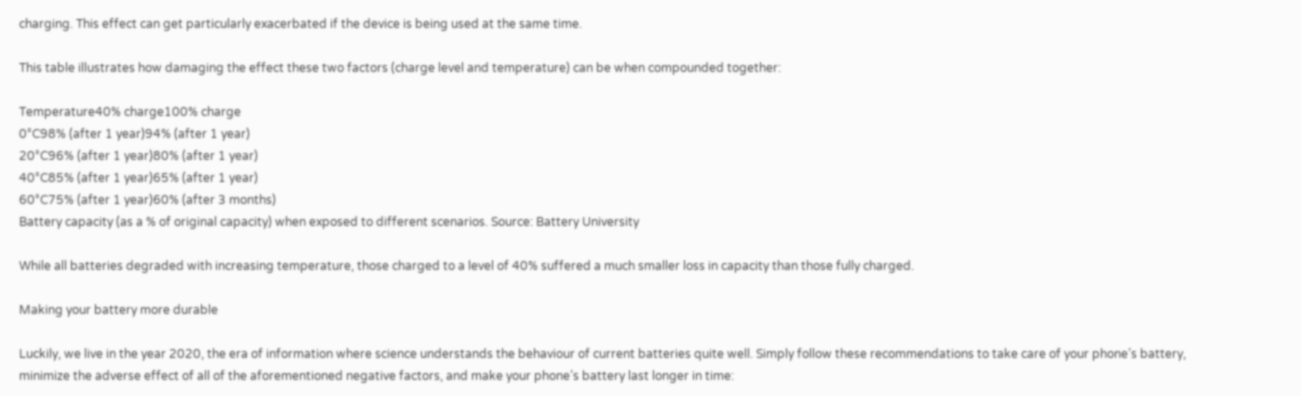charging. This effect can get particularly exacerbated if the device is being used at the same time.

This table illustrates how damaging the effect these two factors (charge level and temperature) can be when compounded together:

Temperature40% charge100% charge
0°C98% (after 1 year)94% (after 1 year)
20°C96% (after 1 year)80% (after 1 year)
40°C85% (after 1 year)65% (after 1 year)
60°C75% (after 1 year)60% (after 3 months)
Battery capacity (as a % of original capacity) when exposed to different scenarios. Source: Battery University

While all batteries degraded with increasing temperature, those charged to a level of 40% suffered a much smaller loss in capacity than those fully charged.

Making your battery more durable

Luckily, we live in the year 2020, the era of information where science understands the behaviour of current batteries quite well. Simply follow these recommendations to take care of your phone’s battery, minimize the adverse effect of all of the aforementioned negative factors, and make your phone’s battery last longer in time: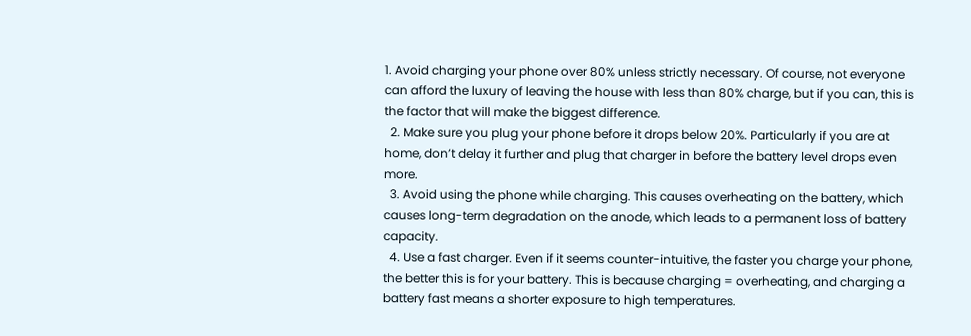1. Avoid charging your phone over 80% unless strictly necessary. Of course, not everyone can afford the luxury of leaving the house with less than 80% charge, but if you can, this is the factor that will make the biggest difference.
  2. Make sure you plug your phone before it drops below 20%. Particularly if you are at home, don’t delay it further and plug that charger in before the battery level drops even more.
  3. Avoid using the phone while charging. This causes overheating on the battery, which causes long-term degradation on the anode, which leads to a permanent loss of battery capacity.
  4. Use a fast charger. Even if it seems counter-intuitive, the faster you charge your phone, the better this is for your battery. This is because charging = overheating, and charging a battery fast means a shorter exposure to high temperatures.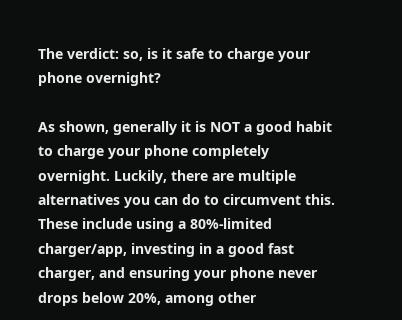The verdict: so, is it safe to charge your phone overnight?

As shown, generally it is NOT a good habit to charge your phone completely overnight. Luckily, there are multiple alternatives you can do to circumvent this. These include using a 80%-limited charger/app, investing in a good fast charger, and ensuring your phone never drops below 20%, among other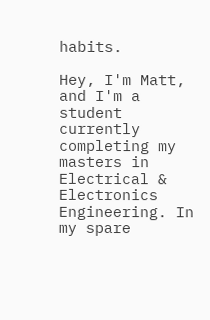habits.

Hey, I'm Matt, and I'm a student currently completing my masters in Electrical & Electronics Engineering. In my spare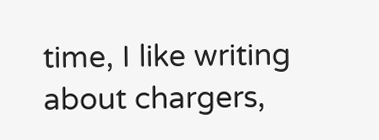time, I like writing about chargers,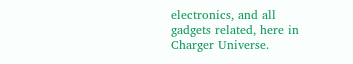electronics, and all gadgets related, here in Charger Universe.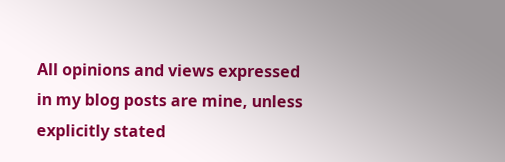All opinions and views expressed in my blog posts are mine, unless explicitly stated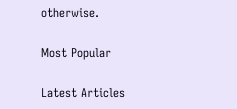otherwise.

Most Popular

Latest Articles